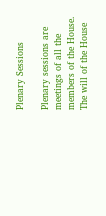Plenary Sessions

Plenary sessions are meetings of all the members of the House. The will of the House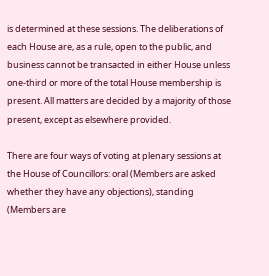is determined at these sessions. The deliberations of each House are, as a rule, open to the public, and business cannot be transacted in either House unless one-third or more of the total House membership is present. All matters are decided by a majority of those present, except as elsewhere provided.

There are four ways of voting at plenary sessions at the House of Councillors: oral (Members are asked whether they have any objections), standing (Members are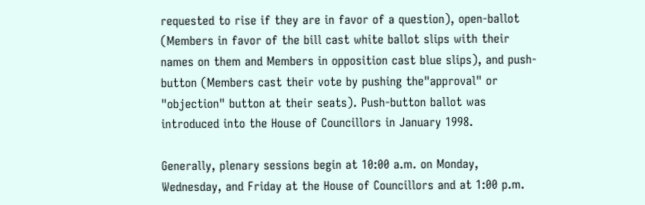requested to rise if they are in favor of a question), open-ballot (Members in favor of the bill cast white ballot slips with their names on them and Members in opposition cast blue slips), and push-button (Members cast their vote by pushing the"approval" or "objection" button at their seats). Push-button ballot was introduced into the House of Councillors in January 1998.

Generally, plenary sessions begin at 10:00 a.m. on Monday, Wednesday, and Friday at the House of Councillors and at 1:00 p.m.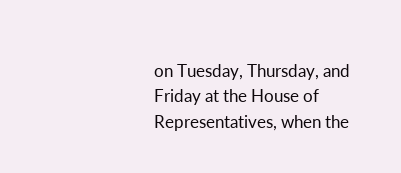on Tuesday, Thursday, and Friday at the House of Representatives, when the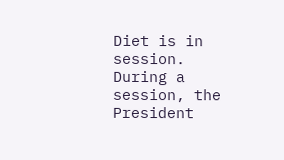Diet is in session. During a session, the President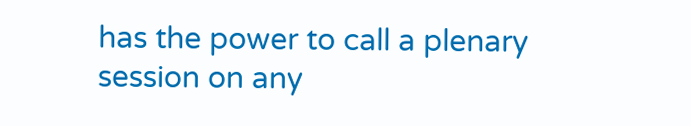has the power to call a plenary session on any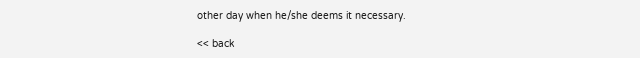other day when he/she deems it necessary.

<< back